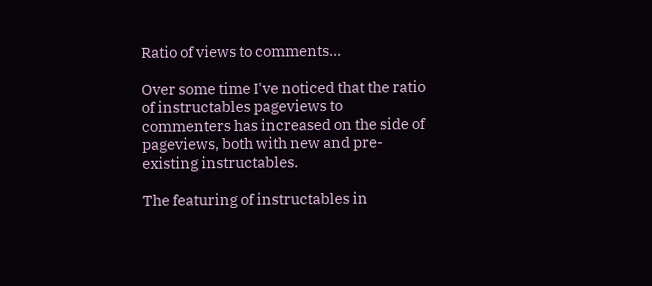Ratio of views to comments...

Over some time I've noticed that the ratio of instructables pageviews to commenters has increased on the side of pageviews, both with new and pre-existing instructables.

The featuring of instructables in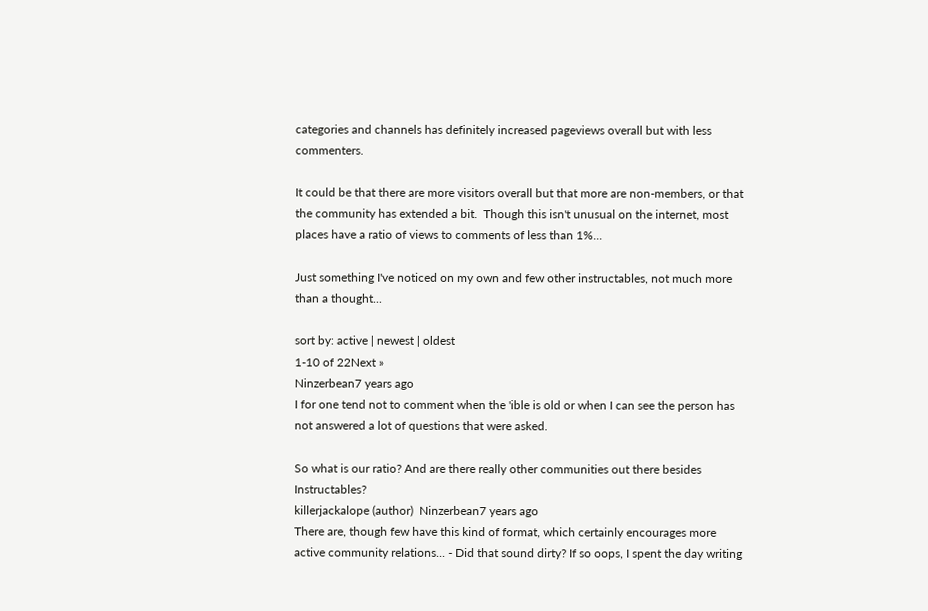categories and channels has definitely increased pageviews overall but with less commenters.

It could be that there are more visitors overall but that more are non-members, or that the community has extended a bit.  Though this isn't unusual on the internet, most places have a ratio of views to comments of less than 1%...

Just something I've noticed on my own and few other instructables, not much more than a thought...

sort by: active | newest | oldest
1-10 of 22Next »
Ninzerbean7 years ago
I for one tend not to comment when the 'ible is old or when I can see the person has not answered a lot of questions that were asked.

So what is our ratio? And are there really other communities out there besides Instructables?
killerjackalope (author)  Ninzerbean7 years ago
There are, though few have this kind of format, which certainly encourages more active community relations... - Did that sound dirty? If so oops, I spent the day writing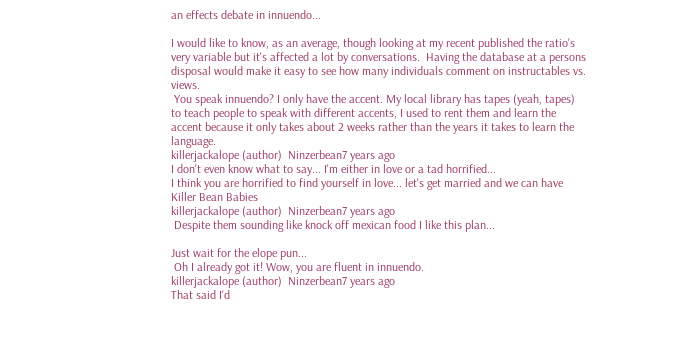an effects debate in innuendo...

I would like to know, as an average, though looking at my recent published the ratio's very variable but it's affected a lot by conversations.  Having the database at a persons disposal would make it easy to see how many individuals comment on instructables vs. views.
 You speak innuendo? I only have the accent. My local library has tapes (yeah, tapes) to teach people to speak with different accents, I used to rent them and learn the accent because it only takes about 2 weeks rather than the years it takes to learn the language.
killerjackalope (author)  Ninzerbean7 years ago
I don't even know what to say... I'm either in love or a tad horrified...
I think you are horrified to find yourself in love... let's get married and we can have Killer Bean Babies
killerjackalope (author)  Ninzerbean7 years ago
 Despite them sounding like knock off mexican food I like this plan...

Just wait for the elope pun...
 Oh I already got it! Wow, you are fluent in innuendo.
killerjackalope (author)  Ninzerbean7 years ago
That said I'd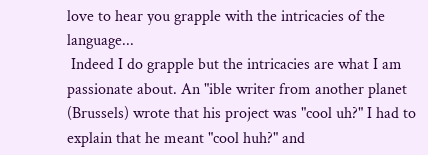love to hear you grapple with the intricacies of the language...
 Indeed I do grapple but the intricacies are what I am passionate about. An "ible writer from another planet (Brussels) wrote that his project was "cool uh?" I had to explain that he meant "cool huh?" and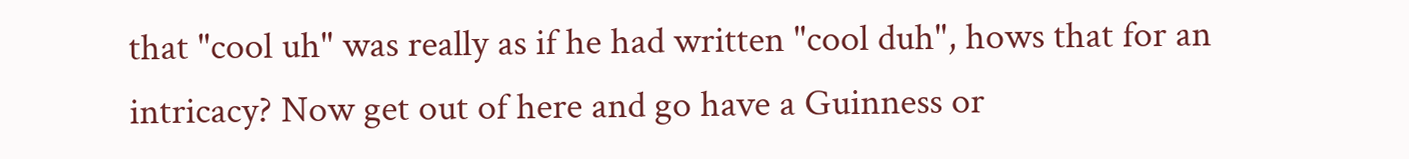that "cool uh" was really as if he had written "cool duh", hows that for an intricacy? Now get out of here and go have a Guinness or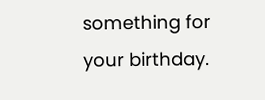something for your birthday.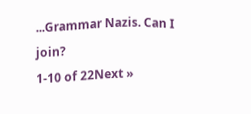...Grammar Nazis. Can I join?
1-10 of 22Next »